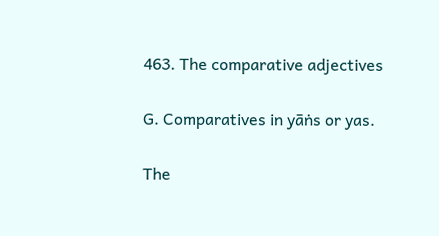463. The comparative adjectives

G. Comparatives in yāṅs or yas.

The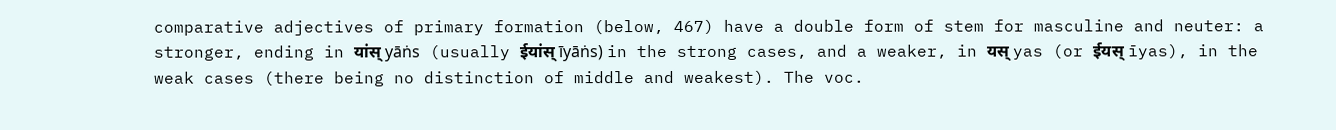comparative adjectives of primary formation (below, 467) have a double form of stem for masculine and neuter: a stronger, ending in यांस् yāṅs (usually ईयांस् īyāṅs) in the strong cases, and a weaker, in यस् yas (or ईयस् īyas), in the weak cases (there being no distinction of middle and weakest). The voc.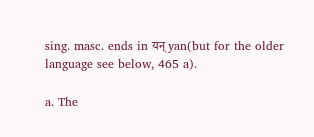sing. masc. ends in यन् yan(but for the older language see below, 465 a).

a. The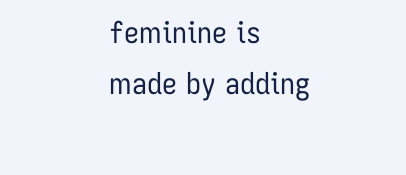feminine is made by adding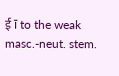ई ī to the weak masc.-neut. stem.